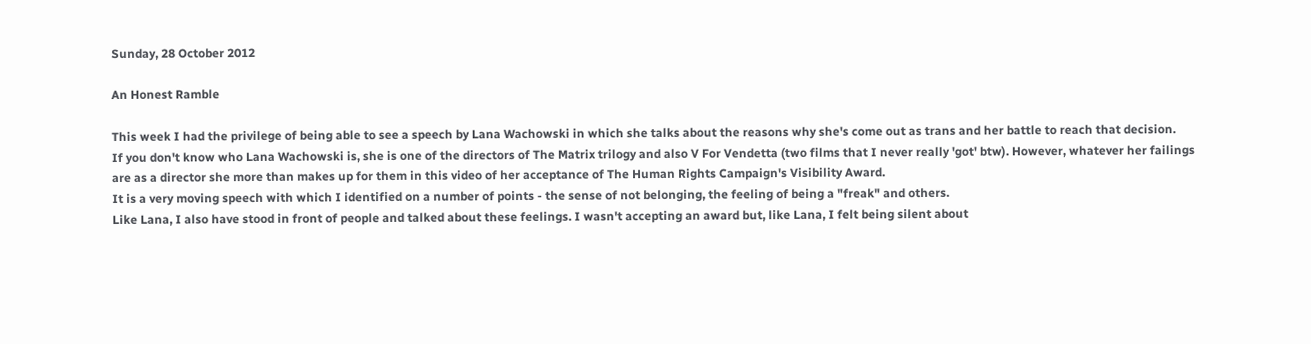Sunday, 28 October 2012

An Honest Ramble

This week I had the privilege of being able to see a speech by Lana Wachowski in which she talks about the reasons why she's come out as trans and her battle to reach that decision.
If you don't know who Lana Wachowski is, she is one of the directors of The Matrix trilogy and also V For Vendetta (two films that I never really 'got' btw). However, whatever her failings are as a director she more than makes up for them in this video of her acceptance of The Human Rights Campaign's Visibility Award.
It is a very moving speech with which I identified on a number of points - the sense of not belonging, the feeling of being a "freak" and others.
Like Lana, I also have stood in front of people and talked about these feelings. I wasn't accepting an award but, like Lana, I felt being silent about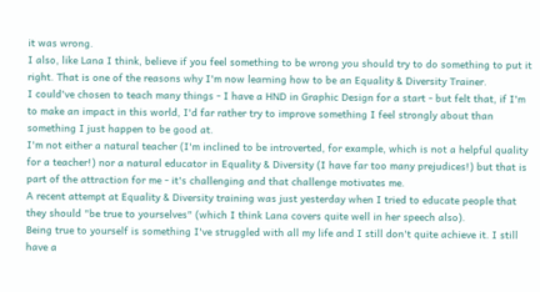it was wrong.
I also, like Lana I think, believe if you feel something to be wrong you should try to do something to put it right. That is one of the reasons why I'm now learning how to be an Equality & Diversity Trainer.
I could've chosen to teach many things - I have a HND in Graphic Design for a start - but felt that, if I'm to make an impact in this world, I'd far rather try to improve something I feel strongly about than something I just happen to be good at.
I'm not either a natural teacher (I'm inclined to be introverted, for example, which is not a helpful quality for a teacher!) nor a natural educator in Equality & Diversity (I have far too many prejudices!) but that is part of the attraction for me - it's challenging and that challenge motivates me.
A recent attempt at Equality & Diversity training was just yesterday when I tried to educate people that they should "be true to yourselves" (which I think Lana covers quite well in her speech also).
Being true to yourself is something I've struggled with all my life and I still don't quite achieve it. I still have a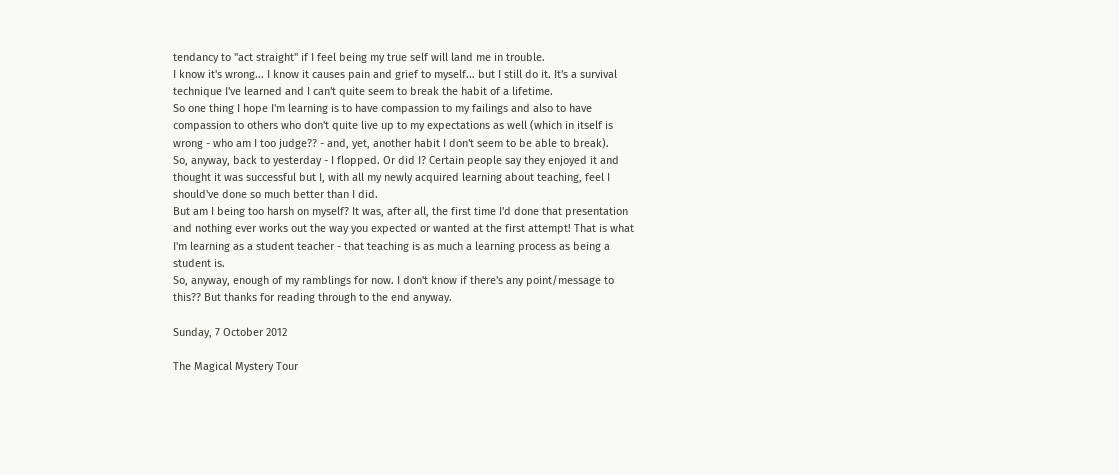tendancy to "act straight" if I feel being my true self will land me in trouble.
I know it's wrong... I know it causes pain and grief to myself... but I still do it. It's a survival technique I've learned and I can't quite seem to break the habit of a lifetime.
So one thing I hope I'm learning is to have compassion to my failings and also to have compassion to others who don't quite live up to my expectations as well (which in itself is wrong - who am I too judge?? - and, yet, another habit I don't seem to be able to break).
So, anyway, back to yesterday - I flopped. Or did I? Certain people say they enjoyed it and thought it was successful but I, with all my newly acquired learning about teaching, feel I should've done so much better than I did.
But am I being too harsh on myself? It was, after all, the first time I'd done that presentation and nothing ever works out the way you expected or wanted at the first attempt! That is what I'm learning as a student teacher - that teaching is as much a learning process as being a student is.
So, anyway, enough of my ramblings for now. I don't know if there's any point/message to this?? But thanks for reading through to the end anyway.

Sunday, 7 October 2012

The Magical Mystery Tour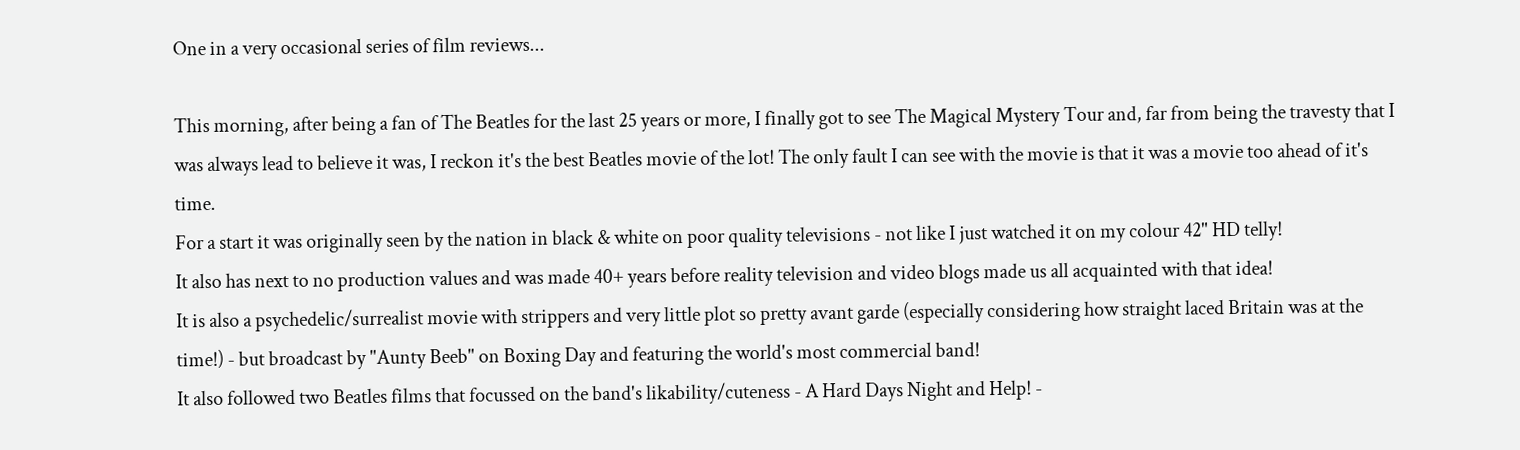One in a very occasional series of film reviews...

This morning, after being a fan of The Beatles for the last 25 years or more, I finally got to see The Magical Mystery Tour and, far from being the travesty that I was always lead to believe it was, I reckon it's the best Beatles movie of the lot! The only fault I can see with the movie is that it was a movie too ahead of it's time.
For a start it was originally seen by the nation in black & white on poor quality televisions - not like I just watched it on my colour 42" HD telly!
It also has next to no production values and was made 40+ years before reality television and video blogs made us all acquainted with that idea!
It is also a psychedelic/surrealist movie with strippers and very little plot so pretty avant garde (especially considering how straight laced Britain was at the time!) - but broadcast by "Aunty Beeb" on Boxing Day and featuring the world's most commercial band!
It also followed two Beatles films that focussed on the band's likability/cuteness - A Hard Days Night and Help! -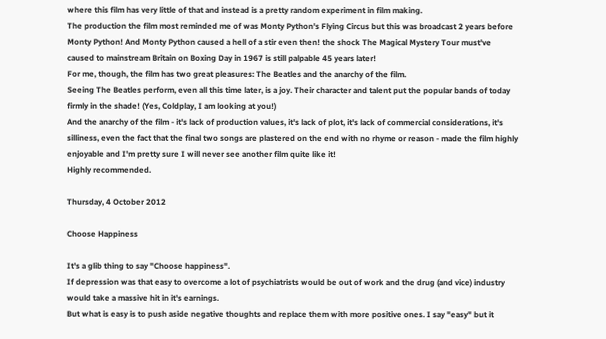where this film has very little of that and instead is a pretty random experiment in film making.
The production the film most reminded me of was Monty Python's Flying Circus but this was broadcast 2 years before Monty Python! And Monty Python caused a hell of a stir even then! the shock The Magical Mystery Tour must've caused to mainstream Britain on Boxing Day in 1967 is still palpable 45 years later!
For me, though, the film has two great pleasures: The Beatles and the anarchy of the film.
Seeing The Beatles perform, even all this time later, is a joy. Their character and talent put the popular bands of today firmly in the shade! (Yes, Coldplay, I am looking at you!)
And the anarchy of the film - it's lack of production values, it's lack of plot, it's lack of commercial considerations, it's silliness, even the fact that the final two songs are plastered on the end with no rhyme or reason - made the film highly enjoyable and I'm pretty sure I will never see another film quite like it!
Highly recommended.

Thursday, 4 October 2012

Choose Happiness

It's a glib thing to say "Choose happiness".
If depression was that easy to overcome a lot of psychiatrists would be out of work and the drug (and vice) industry would take a massive hit in it's earnings.
But what is easy is to push aside negative thoughts and replace them with more positive ones. I say "easy" but it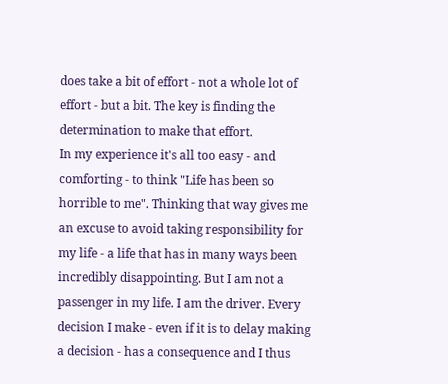does take a bit of effort - not a whole lot of effort - but a bit. The key is finding the determination to make that effort.
In my experience it's all too easy - and comforting - to think "Life has been so horrible to me". Thinking that way gives me an excuse to avoid taking responsibility for my life - a life that has in many ways been incredibly disappointing. But I am not a passenger in my life. I am the driver. Every decision I make - even if it is to delay making a decision - has a consequence and I thus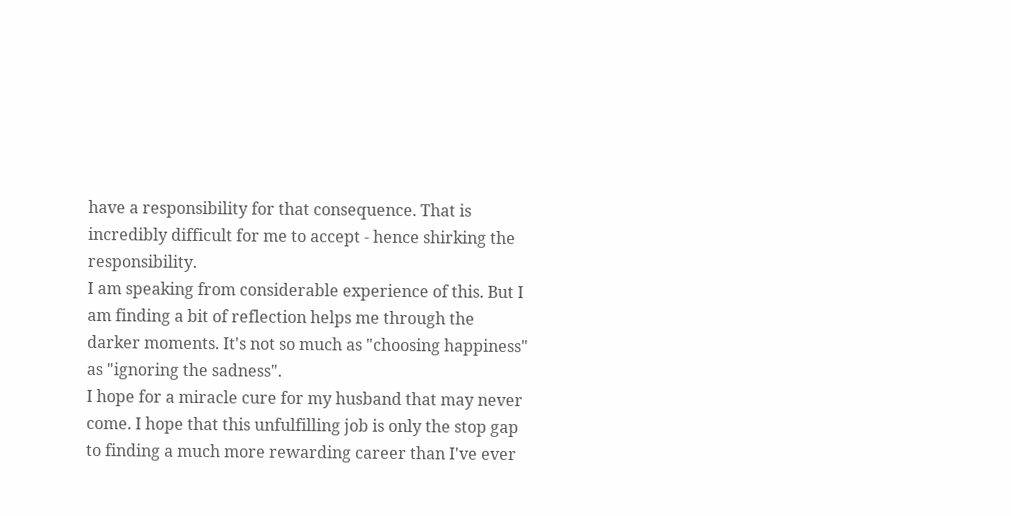have a responsibility for that consequence. That is incredibly difficult for me to accept - hence shirking the responsibility.
I am speaking from considerable experience of this. But I am finding a bit of reflection helps me through the darker moments. It's not so much as "choosing happiness" as "ignoring the sadness".
I hope for a miracle cure for my husband that may never come. I hope that this unfulfilling job is only the stop gap to finding a much more rewarding career than I've ever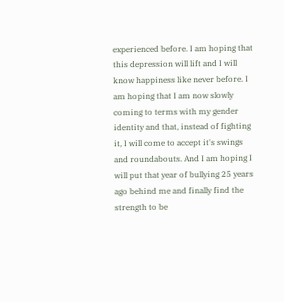experienced before. I am hoping that this depression will lift and I will know happiness like never before. I am hoping that I am now slowly coming to terms with my gender identity and that, instead of fighting it, I will come to accept it's swings and roundabouts. And I am hoping I will put that year of bullying 25 years ago behind me and finally find the strength to be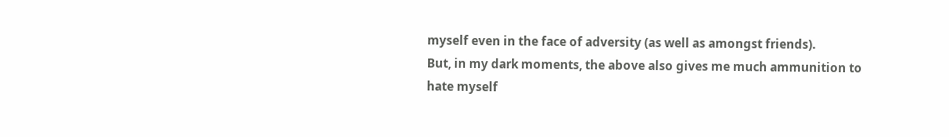myself even in the face of adversity (as well as amongst friends).
But, in my dark moments, the above also gives me much ammunition to hate myself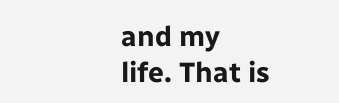and my life. That is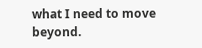what I need to move beyond.